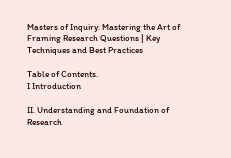Masters of Inquiry: Mastering the Art of Framing Research Questions | Key Techniques and Best Practices

Table of Contents.
I Introduction

II. Understanding and Foundation of Research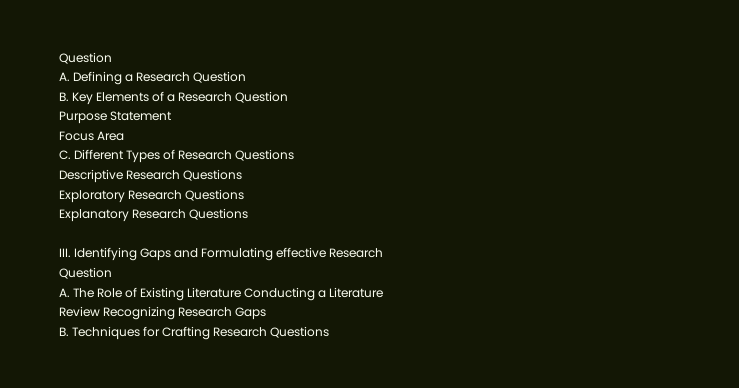Question
A. Defining a Research Question
B. Key Elements of a Research Question
Purpose Statement
Focus Area
C. Different Types of Research Questions
Descriptive Research Questions
Exploratory Research Questions
Explanatory Research Questions

III. Identifying Gaps and Formulating effective Research Question
A. The Role of Existing Literature Conducting a Literature Review Recognizing Research Gaps
B. Techniques for Crafting Research Questions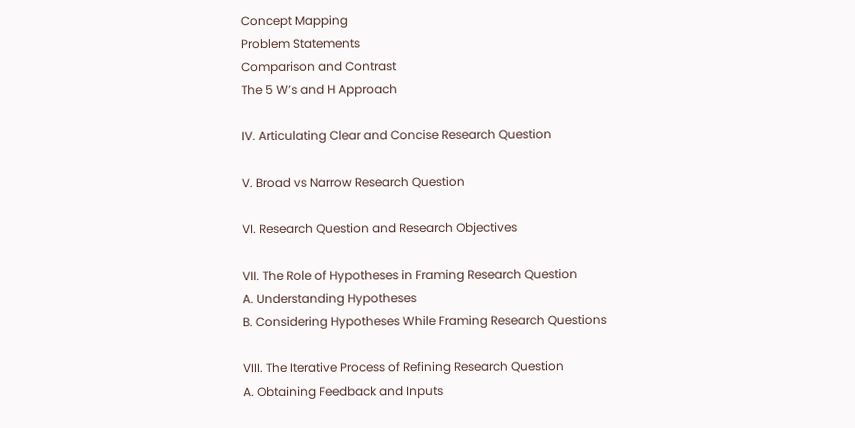Concept Mapping
Problem Statements
Comparison and Contrast
The 5 W’s and H Approach

IV. Articulating Clear and Concise Research Question

V. Broad vs Narrow Research Question

VI. Research Question and Research Objectives

VII. The Role of Hypotheses in Framing Research Question
A. Understanding Hypotheses
B. Considering Hypotheses While Framing Research Questions

VIII. The Iterative Process of Refining Research Question
A. Obtaining Feedback and Inputs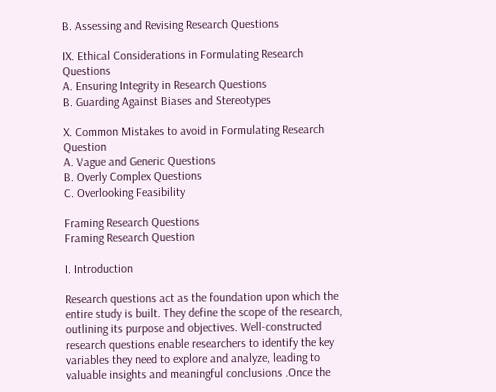B. Assessing and Revising Research Questions

IX. Ethical Considerations in Formulating Research Questions
A. Ensuring Integrity in Research Questions
B. Guarding Against Biases and Stereotypes

X. Common Mistakes to avoid in Formulating Research Question
A. Vague and Generic Questions
B. Overly Complex Questions
C. Overlooking Feasibility

Framing Research Questions
Framing Research Question

I. Introduction

Research questions act as the foundation upon which the entire study is built. They define the scope of the research, outlining its purpose and objectives. Well-constructed research questions enable researchers to identify the key variables they need to explore and analyze, leading to valuable insights and meaningful conclusions .Once the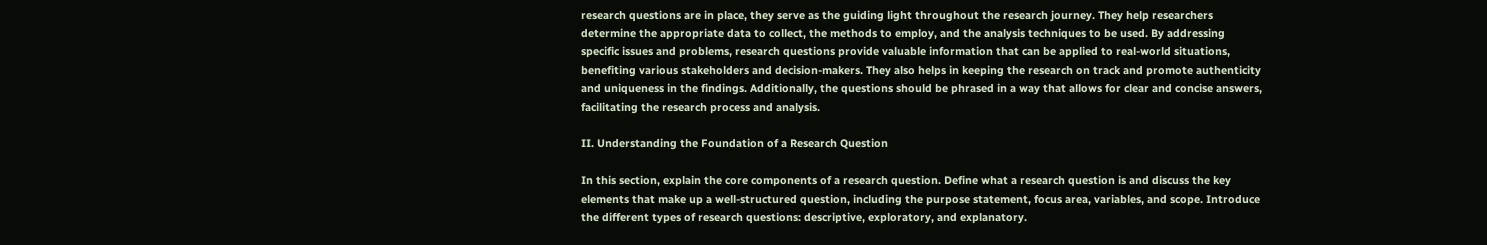research questions are in place, they serve as the guiding light throughout the research journey. They help researchers determine the appropriate data to collect, the methods to employ, and the analysis techniques to be used. By addressing specific issues and problems, research questions provide valuable information that can be applied to real-world situations, benefiting various stakeholders and decision-makers. They also helps in keeping the research on track and promote authenticity and uniqueness in the findings. Additionally, the questions should be phrased in a way that allows for clear and concise answers, facilitating the research process and analysis.

II. Understanding the Foundation of a Research Question

In this section, explain the core components of a research question. Define what a research question is and discuss the key elements that make up a well-structured question, including the purpose statement, focus area, variables, and scope. Introduce the different types of research questions: descriptive, exploratory, and explanatory.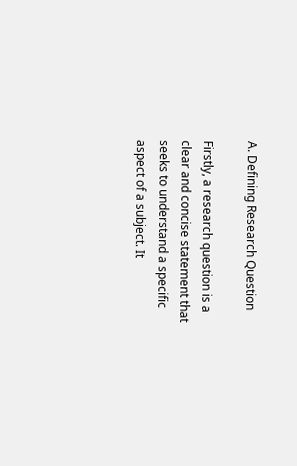A. Defining Research Question

Firstly, a research question is a clear and concise statement that seeks to understand a specific aspect of a subject. It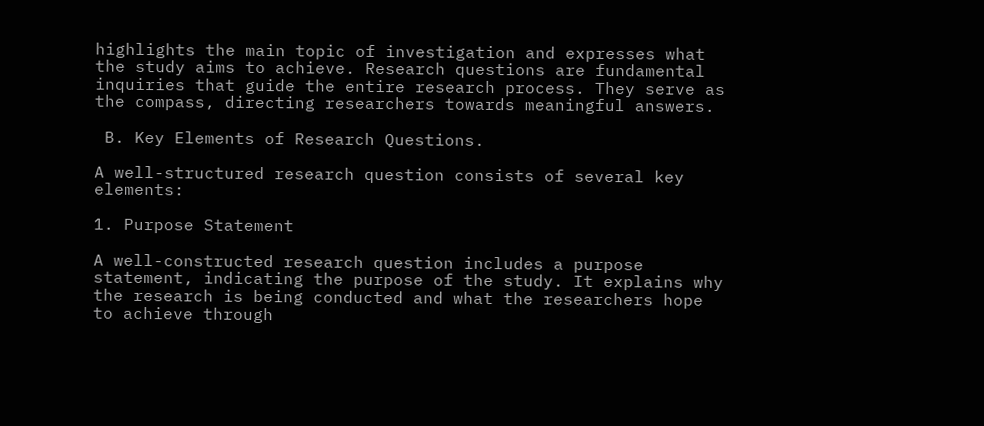highlights the main topic of investigation and expresses what the study aims to achieve. Research questions are fundamental inquiries that guide the entire research process. They serve as the compass, directing researchers towards meaningful answers.

 B. Key Elements of Research Questions.

A well-structured research question consists of several key elements:

1. Purpose Statement

A well-constructed research question includes a purpose statement, indicating the purpose of the study. It explains why the research is being conducted and what the researchers hope to achieve through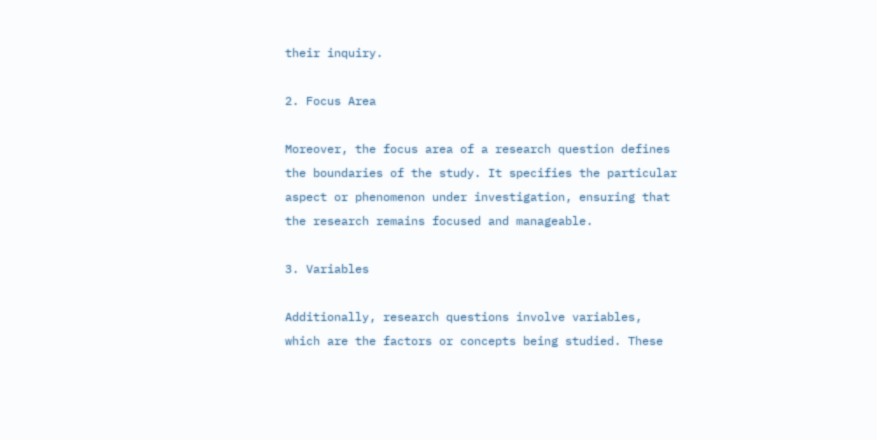their inquiry.

2. Focus Area

Moreover, the focus area of a research question defines the boundaries of the study. It specifies the particular aspect or phenomenon under investigation, ensuring that the research remains focused and manageable.

3. Variables

Additionally, research questions involve variables, which are the factors or concepts being studied. These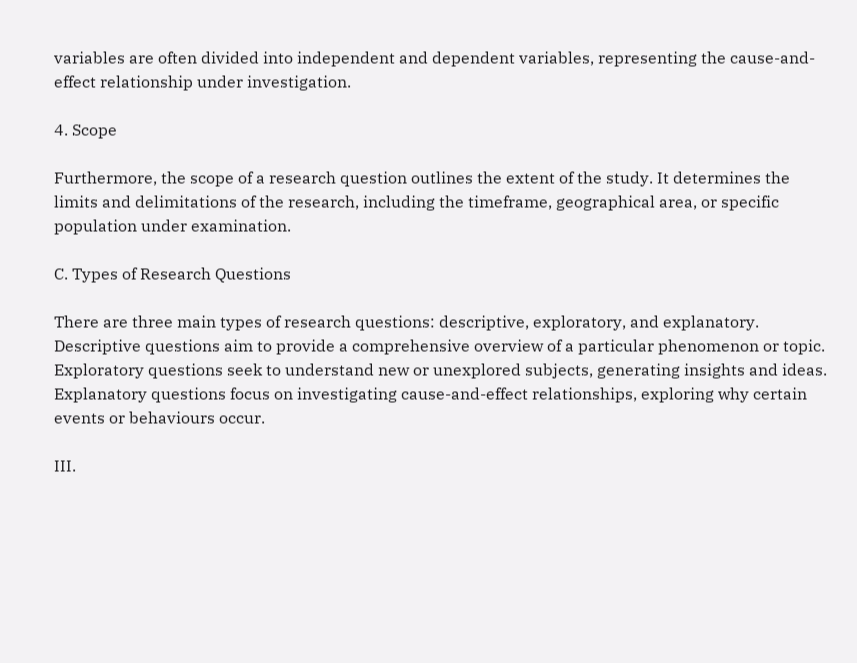variables are often divided into independent and dependent variables, representing the cause-and-effect relationship under investigation.

4. Scope

Furthermore, the scope of a research question outlines the extent of the study. It determines the limits and delimitations of the research, including the timeframe, geographical area, or specific population under examination.

C. Types of Research Questions

There are three main types of research questions: descriptive, exploratory, and explanatory. Descriptive questions aim to provide a comprehensive overview of a particular phenomenon or topic. Exploratory questions seek to understand new or unexplored subjects, generating insights and ideas. Explanatory questions focus on investigating cause-and-effect relationships, exploring why certain events or behaviours occur.

III.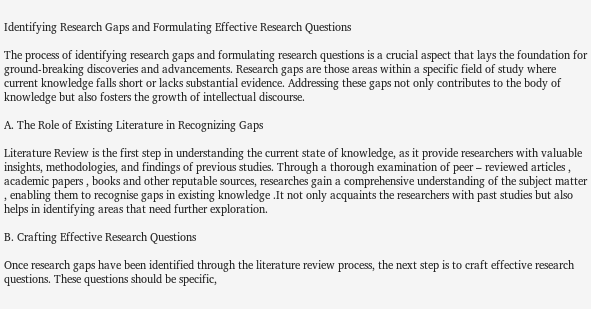Identifying Research Gaps and Formulating Effective Research Questions

The process of identifying research gaps and formulating research questions is a crucial aspect that lays the foundation for ground-breaking discoveries and advancements. Research gaps are those areas within a specific field of study where current knowledge falls short or lacks substantial evidence. Addressing these gaps not only contributes to the body of knowledge but also fosters the growth of intellectual discourse.

A. The Role of Existing Literature in Recognizing Gaps

Literature Review is the first step in understanding the current state of knowledge, as it provide researchers with valuable insights, methodologies, and findings of previous studies. Through a thorough examination of peer – reviewed articles , academic papers , books and other reputable sources, researches gain a comprehensive understanding of the subject matter , enabling them to recognise gaps in existing knowledge .It not only acquaints the researchers with past studies but also helps in identifying areas that need further exploration.

B. Crafting Effective Research Questions

Once research gaps have been identified through the literature review process, the next step is to craft effective research questions. These questions should be specific,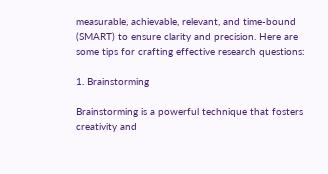measurable, achievable, relevant, and time-bound (SMART) to ensure clarity and precision. Here are some tips for crafting effective research questions:

1. Brainstorming

Brainstorming is a powerful technique that fosters creativity and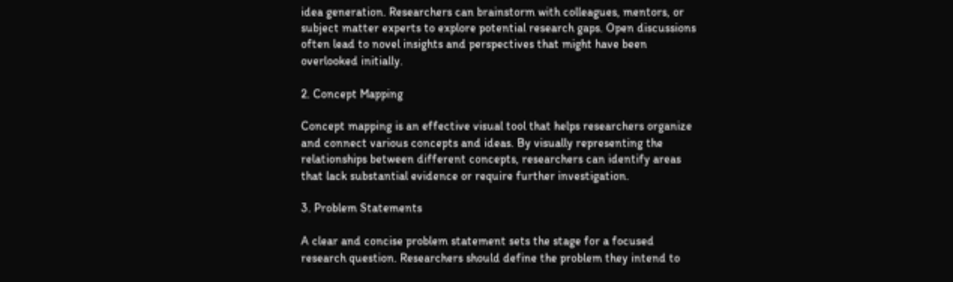idea generation. Researchers can brainstorm with colleagues, mentors, or subject matter experts to explore potential research gaps. Open discussions often lead to novel insights and perspectives that might have been overlooked initially.

2. Concept Mapping

Concept mapping is an effective visual tool that helps researchers organize and connect various concepts and ideas. By visually representing the relationships between different concepts, researchers can identify areas that lack substantial evidence or require further investigation.

3. Problem Statements

A clear and concise problem statement sets the stage for a focused research question. Researchers should define the problem they intend to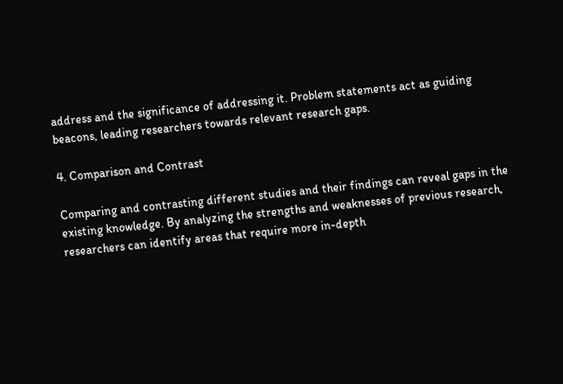address and the significance of addressing it. Problem statements act as guiding beacons, leading researchers towards relevant research gaps.

4. Comparison and Contrast

Comparing and contrasting different studies and their findings can reveal gaps in the existing knowledge. By analyzing the strengths and weaknesses of previous research, researchers can identify areas that require more in-depth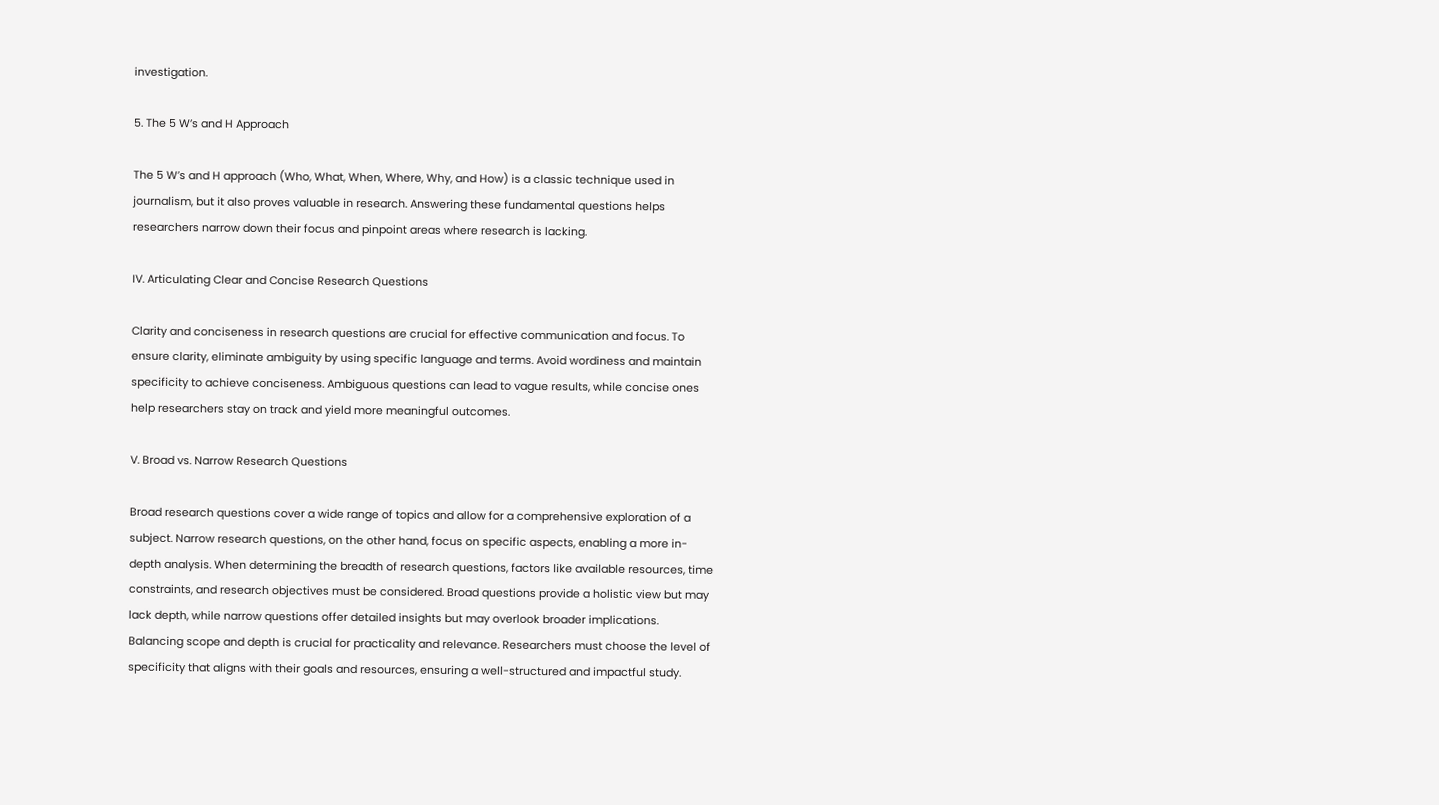investigation.

5. The 5 W’s and H Approach

The 5 W’s and H approach (Who, What, When, Where, Why, and How) is a classic technique used in journalism, but it also proves valuable in research. Answering these fundamental questions helps researchers narrow down their focus and pinpoint areas where research is lacking.

IV. Articulating Clear and Concise Research Questions

Clarity and conciseness in research questions are crucial for effective communication and focus. To ensure clarity, eliminate ambiguity by using specific language and terms. Avoid wordiness and maintain specificity to achieve conciseness. Ambiguous questions can lead to vague results, while concise ones help researchers stay on track and yield more meaningful outcomes.

V. Broad vs. Narrow Research Questions

Broad research questions cover a wide range of topics and allow for a comprehensive exploration of a subject. Narrow research questions, on the other hand, focus on specific aspects, enabling a more in-depth analysis. When determining the breadth of research questions, factors like available resources, time constraints, and research objectives must be considered. Broad questions provide a holistic view but may lack depth, while narrow questions offer detailed insights but may overlook broader implications. Balancing scope and depth is crucial for practicality and relevance. Researchers must choose the level of specificity that aligns with their goals and resources, ensuring a well-structured and impactful study.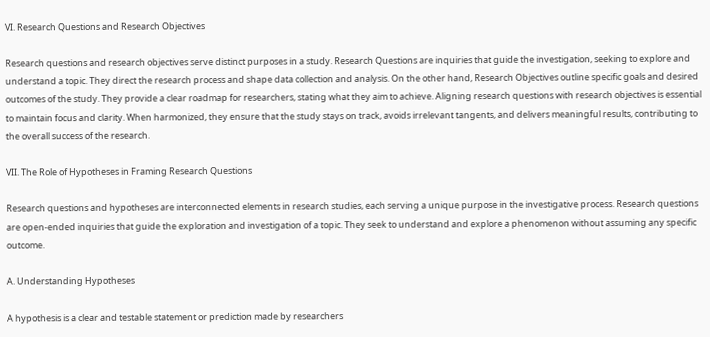VI. Research Questions and Research Objectives

Research questions and research objectives serve distinct purposes in a study. Research Questions are inquiries that guide the investigation, seeking to explore and understand a topic. They direct the research process and shape data collection and analysis. On the other hand, Research Objectives outline specific goals and desired outcomes of the study. They provide a clear roadmap for researchers, stating what they aim to achieve. Aligning research questions with research objectives is essential to maintain focus and clarity. When harmonized, they ensure that the study stays on track, avoids irrelevant tangents, and delivers meaningful results, contributing to the overall success of the research.

VII. The Role of Hypotheses in Framing Research Questions

Research questions and hypotheses are interconnected elements in research studies, each serving a unique purpose in the investigative process. Research questions are open-ended inquiries that guide the exploration and investigation of a topic. They seek to understand and explore a phenomenon without assuming any specific outcome.

A. Understanding Hypotheses

A hypothesis is a clear and testable statement or prediction made by researchers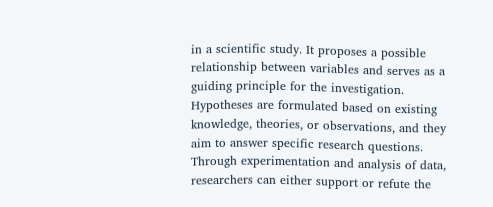in a scientific study. It proposes a possible relationship between variables and serves as a guiding principle for the investigation. Hypotheses are formulated based on existing knowledge, theories, or observations, and they aim to answer specific research questions. Through experimentation and analysis of data, researchers can either support or refute the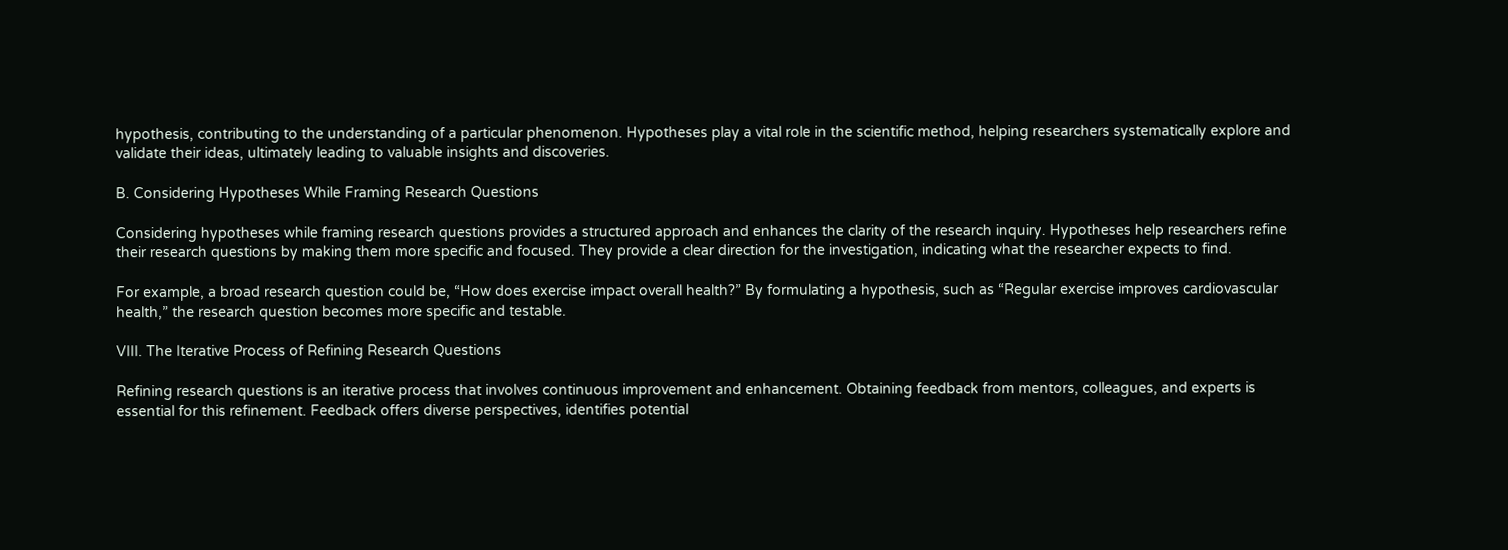hypothesis, contributing to the understanding of a particular phenomenon. Hypotheses play a vital role in the scientific method, helping researchers systematically explore and validate their ideas, ultimately leading to valuable insights and discoveries.

B. Considering Hypotheses While Framing Research Questions

Considering hypotheses while framing research questions provides a structured approach and enhances the clarity of the research inquiry. Hypotheses help researchers refine their research questions by making them more specific and focused. They provide a clear direction for the investigation, indicating what the researcher expects to find.

For example, a broad research question could be, “How does exercise impact overall health?” By formulating a hypothesis, such as “Regular exercise improves cardiovascular health,” the research question becomes more specific and testable.

VIII. The Iterative Process of Refining Research Questions

Refining research questions is an iterative process that involves continuous improvement and enhancement. Obtaining feedback from mentors, colleagues, and experts is essential for this refinement. Feedback offers diverse perspectives, identifies potential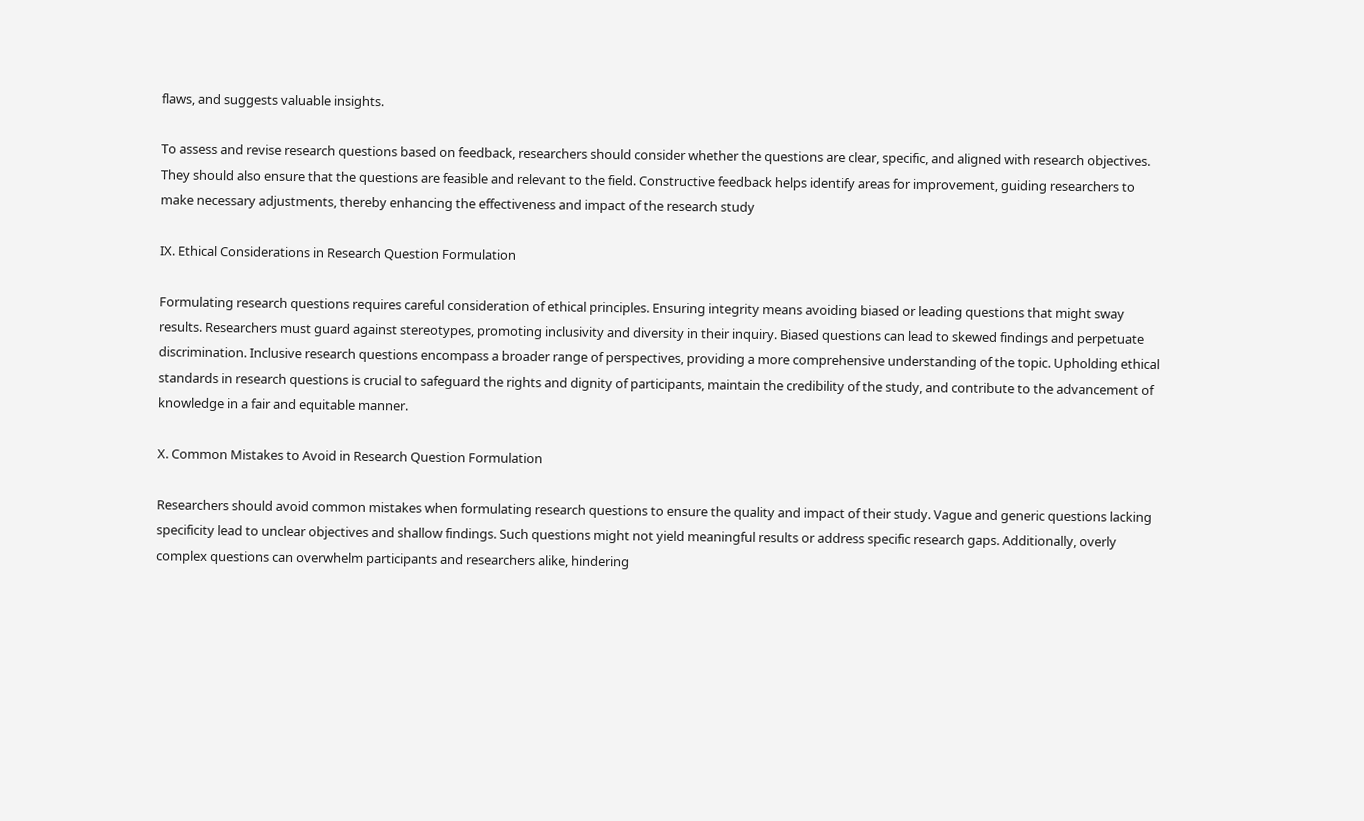flaws, and suggests valuable insights.

To assess and revise research questions based on feedback, researchers should consider whether the questions are clear, specific, and aligned with research objectives. They should also ensure that the questions are feasible and relevant to the field. Constructive feedback helps identify areas for improvement, guiding researchers to make necessary adjustments, thereby enhancing the effectiveness and impact of the research study

IX. Ethical Considerations in Research Question Formulation

Formulating research questions requires careful consideration of ethical principles. Ensuring integrity means avoiding biased or leading questions that might sway results. Researchers must guard against stereotypes, promoting inclusivity and diversity in their inquiry. Biased questions can lead to skewed findings and perpetuate discrimination. Inclusive research questions encompass a broader range of perspectives, providing a more comprehensive understanding of the topic. Upholding ethical standards in research questions is crucial to safeguard the rights and dignity of participants, maintain the credibility of the study, and contribute to the advancement of knowledge in a fair and equitable manner.

X. Common Mistakes to Avoid in Research Question Formulation

Researchers should avoid common mistakes when formulating research questions to ensure the quality and impact of their study. Vague and generic questions lacking specificity lead to unclear objectives and shallow findings. Such questions might not yield meaningful results or address specific research gaps. Additionally, overly complex questions can overwhelm participants and researchers alike, hindering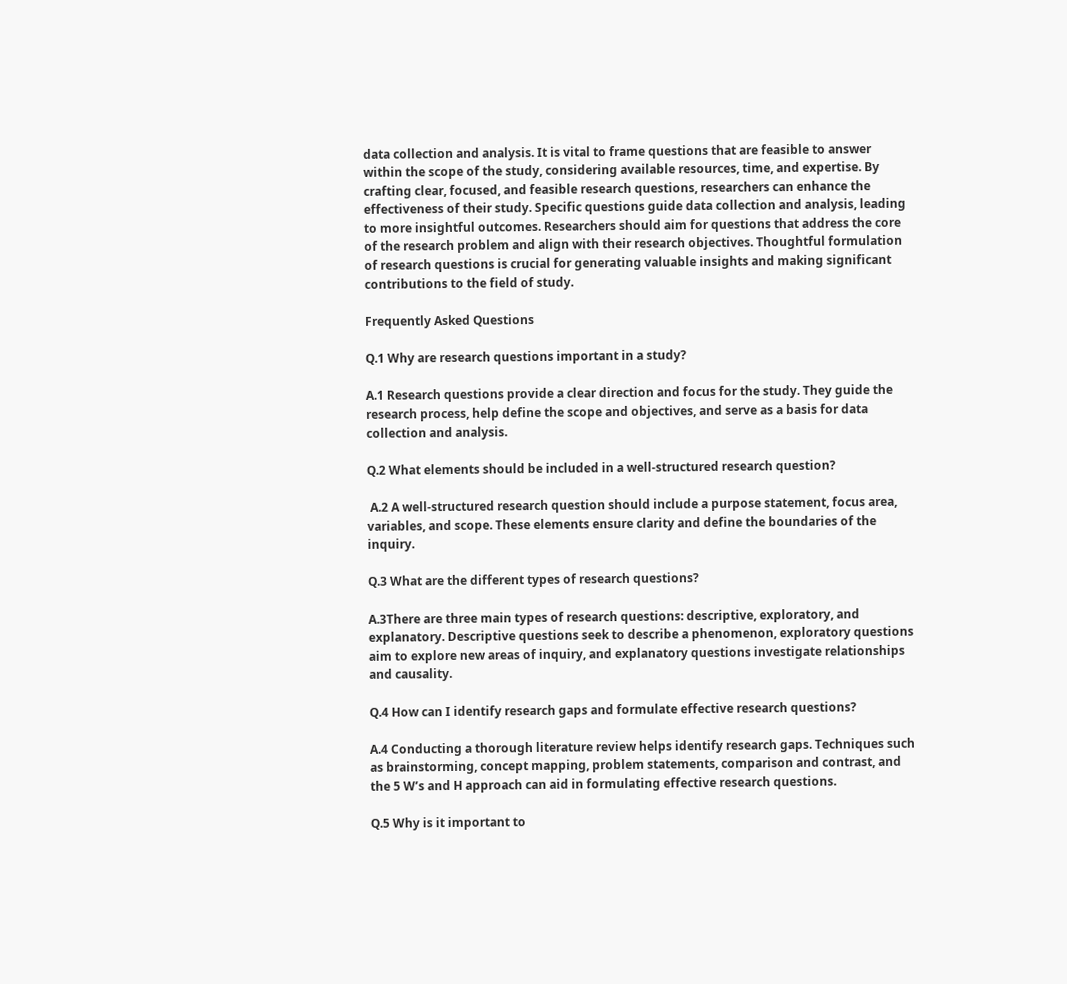data collection and analysis. It is vital to frame questions that are feasible to answer within the scope of the study, considering available resources, time, and expertise. By crafting clear, focused, and feasible research questions, researchers can enhance the effectiveness of their study. Specific questions guide data collection and analysis, leading to more insightful outcomes. Researchers should aim for questions that address the core of the research problem and align with their research objectives. Thoughtful formulation of research questions is crucial for generating valuable insights and making significant contributions to the field of study.

Frequently Asked Questions

Q.1 Why are research questions important in a study?

A.1 Research questions provide a clear direction and focus for the study. They guide the research process, help define the scope and objectives, and serve as a basis for data collection and analysis.

Q.2 What elements should be included in a well-structured research question?

 A.2 A well-structured research question should include a purpose statement, focus area, variables, and scope. These elements ensure clarity and define the boundaries of the inquiry.

Q.3 What are the different types of research questions?

A.3There are three main types of research questions: descriptive, exploratory, and explanatory. Descriptive questions seek to describe a phenomenon, exploratory questions aim to explore new areas of inquiry, and explanatory questions investigate relationships and causality.

Q.4 How can I identify research gaps and formulate effective research questions?

A.4 Conducting a thorough literature review helps identify research gaps. Techniques such as brainstorming, concept mapping, problem statements, comparison and contrast, and the 5 W’s and H approach can aid in formulating effective research questions.

Q.5 Why is it important to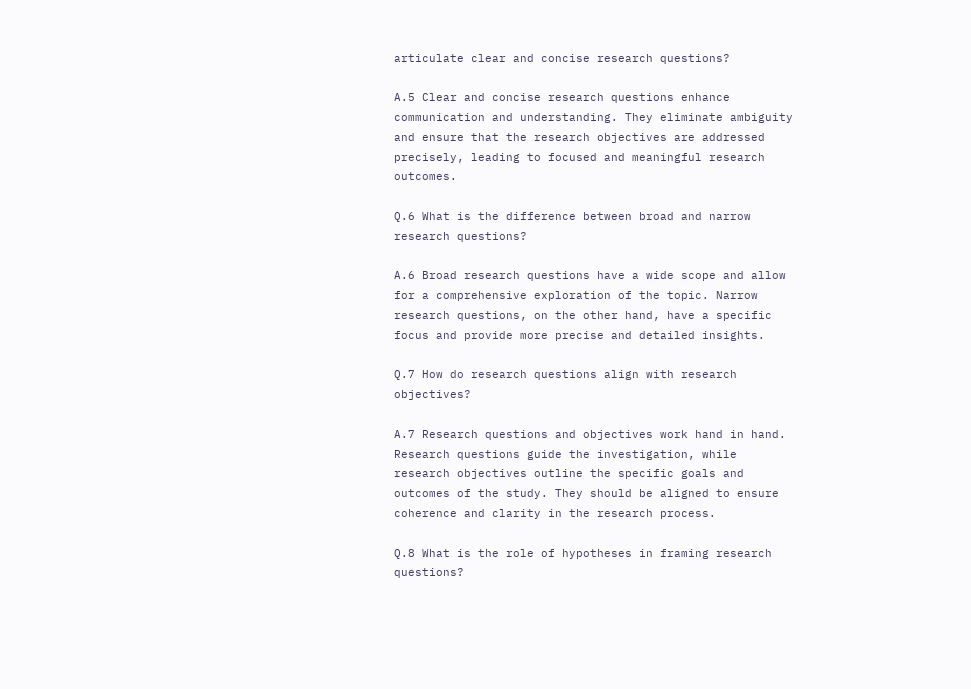articulate clear and concise research questions?

A.5 Clear and concise research questions enhance communication and understanding. They eliminate ambiguity and ensure that the research objectives are addressed precisely, leading to focused and meaningful research outcomes.

Q.6 What is the difference between broad and narrow research questions?

A.6 Broad research questions have a wide scope and allow for a comprehensive exploration of the topic. Narrow research questions, on the other hand, have a specific focus and provide more precise and detailed insights.

Q.7 How do research questions align with research objectives?

A.7 Research questions and objectives work hand in hand. Research questions guide the investigation, while research objectives outline the specific goals and outcomes of the study. They should be aligned to ensure coherence and clarity in the research process.

Q.8 What is the role of hypotheses in framing research questions?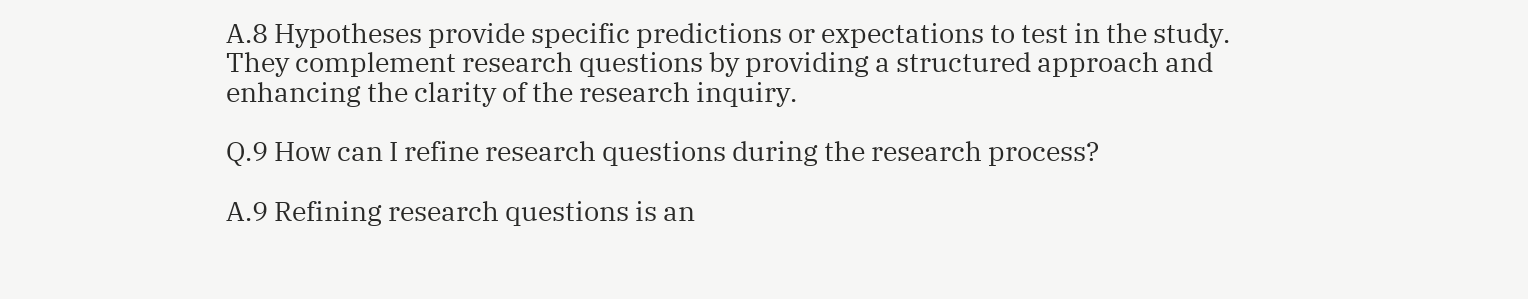A.8 Hypotheses provide specific predictions or expectations to test in the study. They complement research questions by providing a structured approach and enhancing the clarity of the research inquiry.

Q.9 How can I refine research questions during the research process?

A.9 Refining research questions is an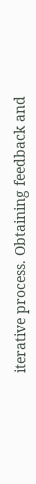iterative process. Obtaining feedback and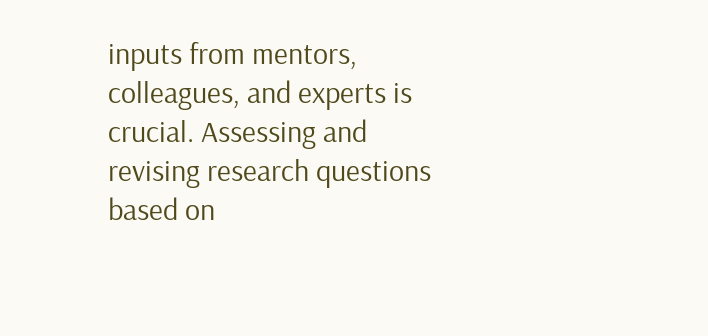inputs from mentors, colleagues, and experts is crucial. Assessing and revising research questions based on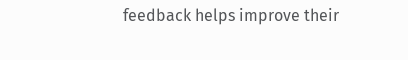feedback helps improve their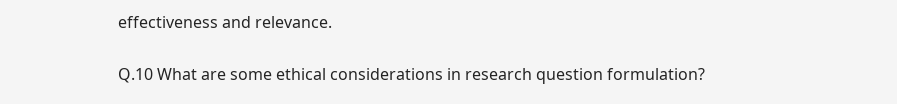effectiveness and relevance.

Q.10 What are some ethical considerations in research question formulation?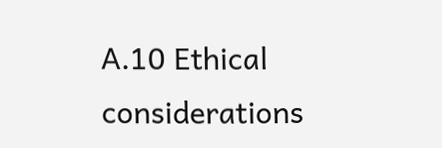A.10 Ethical considerations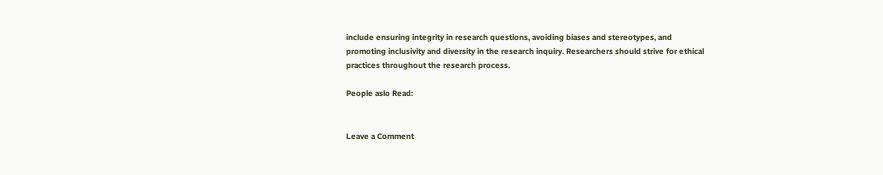include ensuring integrity in research questions, avoiding biases and stereotypes, and promoting inclusivity and diversity in the research inquiry. Researchers should strive for ethical practices throughout the research process.

People aslo Read:


Leave a Comment